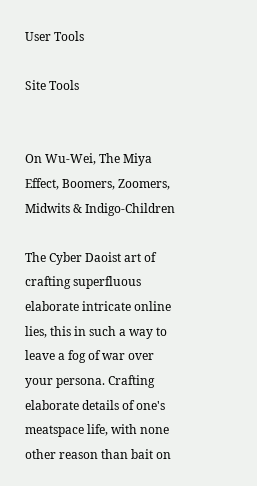User Tools

Site Tools


On Wu-Wei, The Miya Effect, Boomers, Zoomers, Midwits & Indigo-Children

The Cyber Daoist art of crafting superfluous elaborate intricate online lies, this in such a way to leave a fog of war over your persona. Crafting elaborate details of one's meatspace life, with none other reason than bait on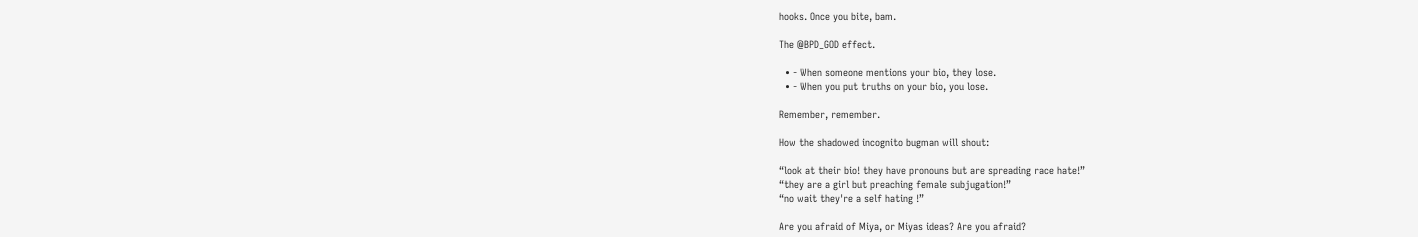hooks. Once you bite, bam.

The @BPD_GOD effect.

  • - When someone mentions your bio, they lose.
  • - When you put truths on your bio, you lose.

Remember, remember.

How the shadowed incognito bugman will shout:

“look at their bio! they have pronouns but are spreading race hate!”
“they are a girl but preaching female subjugation!”
“no wait they're a self hating !”

Are you afraid of Miya, or Miyas ideas? Are you afraid?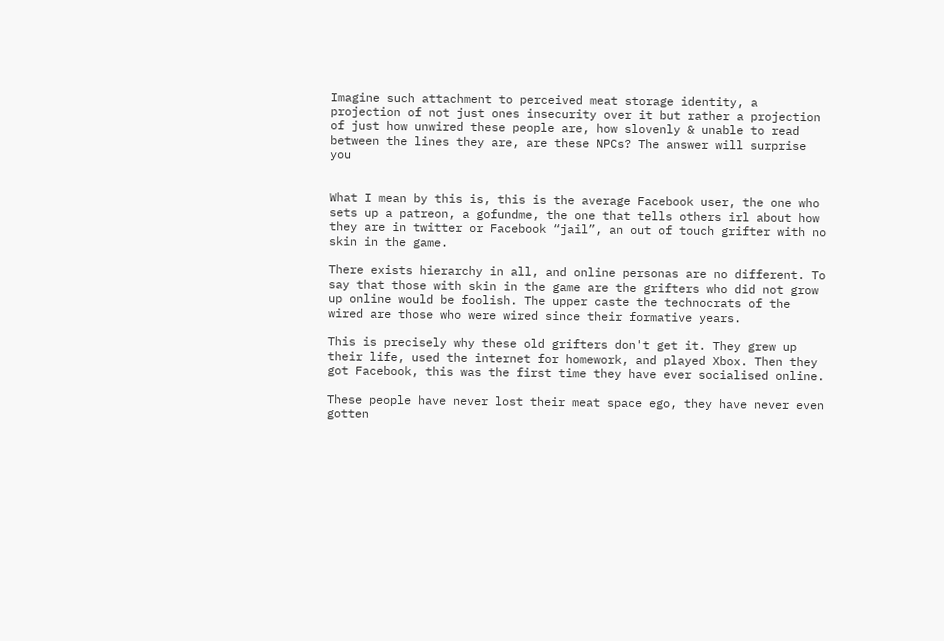Imagine such attachment to perceived meat storage identity, a projection of not just ones insecurity over it but rather a projection of just how unwired these people are, how slovenly & unable to read between the lines they are, are these NPCs? The answer will surprise you


What I mean by this is, this is the average Facebook user, the one who sets up a patreon, a gofundme, the one that tells others irl about how they are in twitter or Facebook “jail”, an out of touch grifter with no skin in the game.

There exists hierarchy in all, and online personas are no different. To say that those with skin in the game are the grifters who did not grow up online would be foolish. The upper caste the technocrats of the wired are those who were wired since their formative years.

This is precisely why these old grifters don't get it. They grew up their life, used the internet for homework, and played Xbox. Then they got Facebook, this was the first time they have ever socialised online.

These people have never lost their meat space ego, they have never even gotten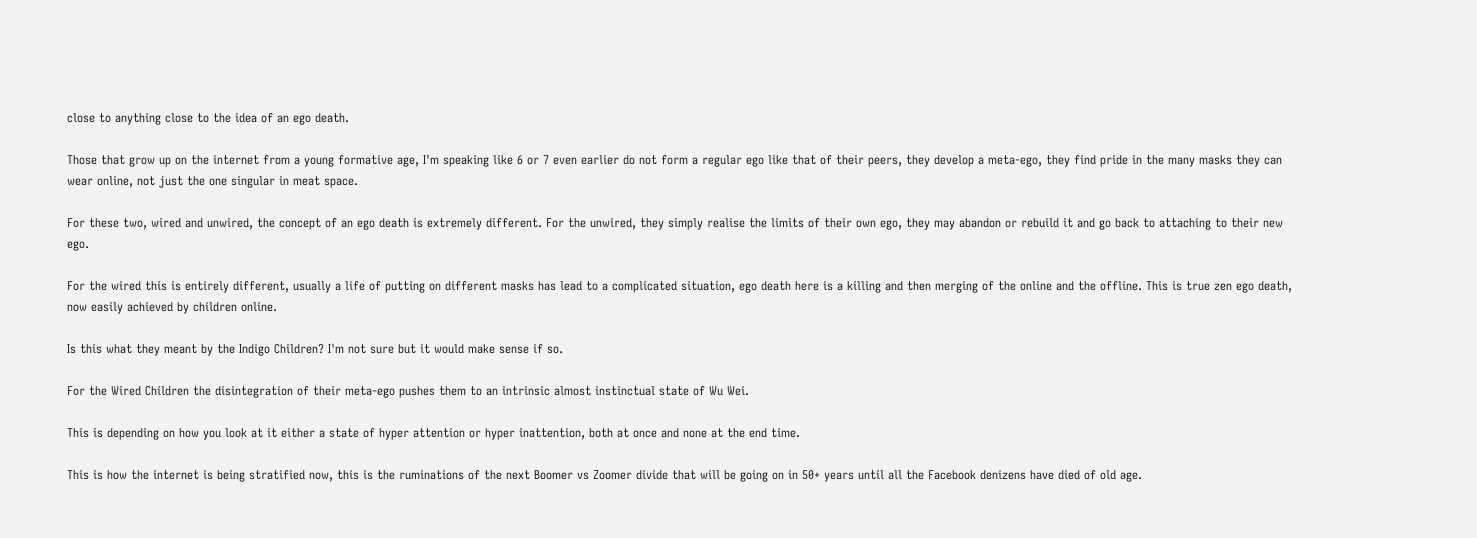close to anything close to the idea of an ego death.

Those that grow up on the internet from a young formative age, I'm speaking like 6 or 7 even earlier do not form a regular ego like that of their peers, they develop a meta-ego, they find pride in the many masks they can wear online, not just the one singular in meat space.

For these two, wired and unwired, the concept of an ego death is extremely different. For the unwired, they simply realise the limits of their own ego, they may abandon or rebuild it and go back to attaching to their new ego.

For the wired this is entirely different, usually a life of putting on different masks has lead to a complicated situation, ego death here is a killing and then merging of the online and the offline. This is true zen ego death, now easily achieved by children online.

Is this what they meant by the Indigo Children? I'm not sure but it would make sense if so.

For the Wired Children the disintegration of their meta-ego pushes them to an intrinsic almost instinctual state of Wu Wei.

This is depending on how you look at it either a state of hyper attention or hyper inattention, both at once and none at the end time.

This is how the internet is being stratified now, this is the ruminations of the next Boomer vs Zoomer divide that will be going on in 50+ years until all the Facebook denizens have died of old age.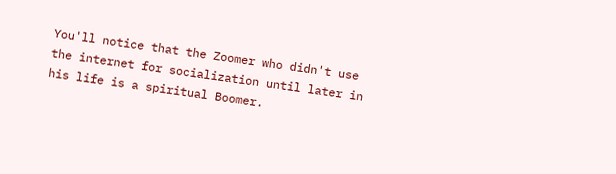You'll notice that the Zoomer who didn't use the internet for socialization until later in his life is a spiritual Boomer.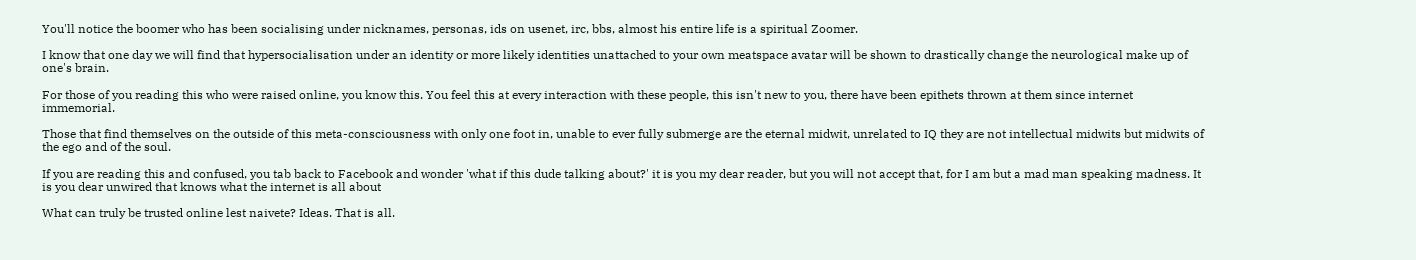You'll notice the boomer who has been socialising under nicknames, personas, ids on usenet, irc, bbs, almost his entire life is a spiritual Zoomer.

I know that one day we will find that hypersocialisation under an identity or more likely identities unattached to your own meatspace avatar will be shown to drastically change the neurological make up of one's brain.

For those of you reading this who were raised online, you know this. You feel this at every interaction with these people, this isn't new to you, there have been epithets thrown at them since internet immemorial.

Those that find themselves on the outside of this meta-consciousness with only one foot in, unable to ever fully submerge are the eternal midwit, unrelated to IQ they are not intellectual midwits but midwits of the ego and of the soul.

If you are reading this and confused, you tab back to Facebook and wonder 'what if this dude talking about?' it is you my dear reader, but you will not accept that, for I am but a mad man speaking madness. It is you dear unwired that knows what the internet is all about

What can truly be trusted online lest naivete? Ideas. That is all.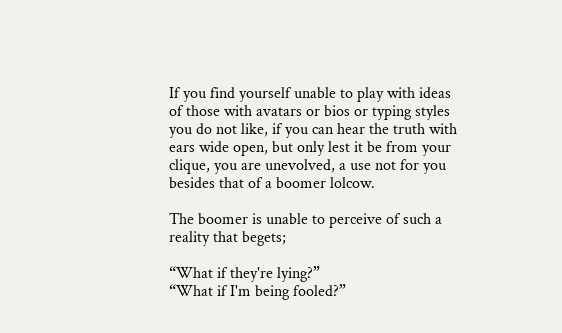If you find yourself unable to play with ideas of those with avatars or bios or typing styles you do not like, if you can hear the truth with ears wide open, but only lest it be from your clique, you are unevolved, a use not for you besides that of a boomer lolcow.

The boomer is unable to perceive of such a reality that begets;

“What if they're lying?”
“What if I'm being fooled?”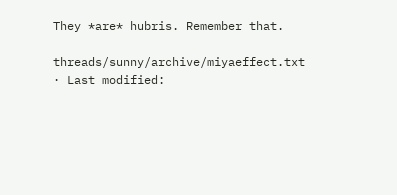They *are* hubris. Remember that.

threads/sunny/archive/miyaeffect.txt · Last modified: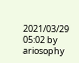2021/03/29 05:02 by ariosophy